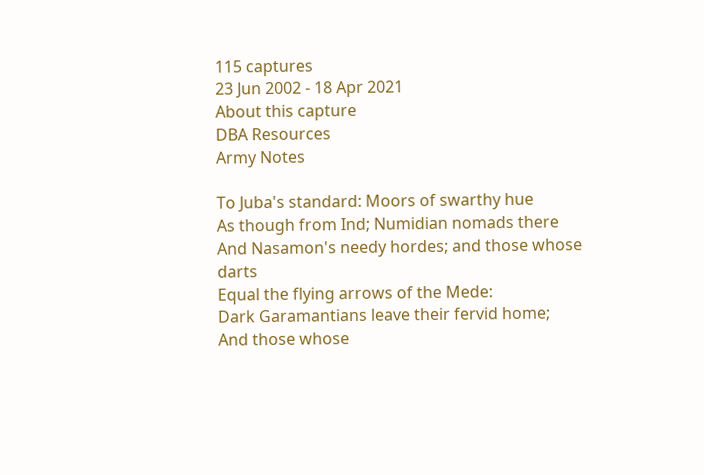115 captures
23 Jun 2002 - 18 Apr 2021
About this capture
DBA Resources
Army Notes

To Juba's standard: Moors of swarthy hue
As though from Ind; Numidian nomads there
And Nasamon's needy hordes; and those whose darts
Equal the flying arrows of the Mede:
Dark Garamantians leave their fervid home;
And those whose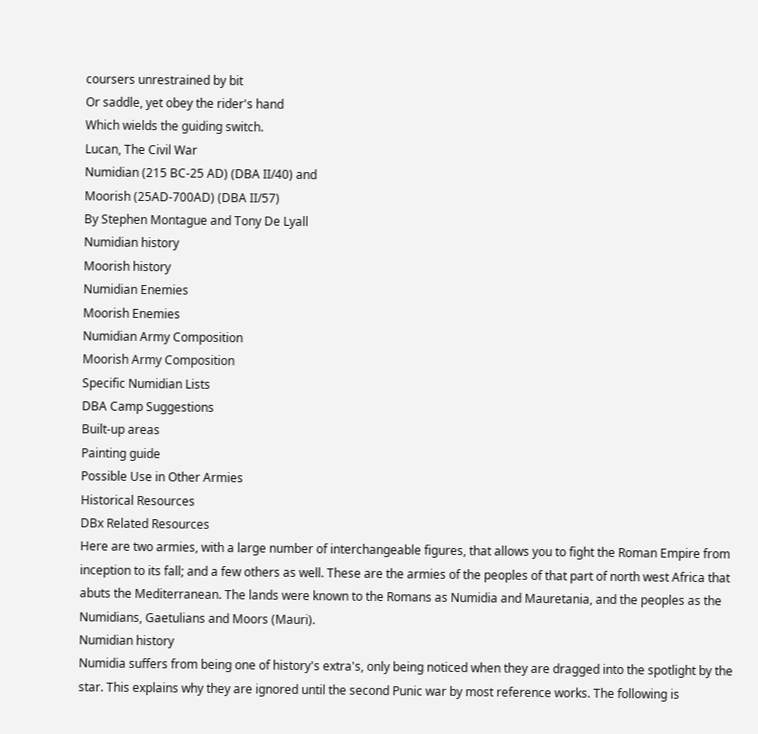coursers unrestrained by bit
Or saddle, yet obey the rider's hand
Which wields the guiding switch.
Lucan, The Civil War
Numidian (215 BC-25 AD) (DBA II/40) and
Moorish (25AD-700AD) (DBA II/57)
By Stephen Montague and Tony De Lyall
Numidian history
Moorish history
Numidian Enemies
Moorish Enemies
Numidian Army Composition
Moorish Army Composition
Specific Numidian Lists
DBA Camp Suggestions
Built-up areas
Painting guide
Possible Use in Other Armies
Historical Resources
DBx Related Resources
Here are two armies, with a large number of interchangeable figures, that allows you to fight the Roman Empire from inception to its fall; and a few others as well. These are the armies of the peoples of that part of north west Africa that abuts the Mediterranean. The lands were known to the Romans as Numidia and Mauretania, and the peoples as the Numidians, Gaetulians and Moors (Mauri).
Numidian history
Numidia suffers from being one of history's extra's, only being noticed when they are dragged into the spotlight by the star. This explains why they are ignored until the second Punic war by most reference works. The following is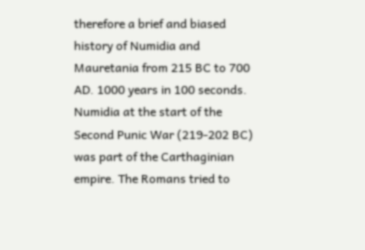therefore a brief and biased history of Numidia and Mauretania from 215 BC to 700 AD. 1000 years in 100 seconds.
Numidia at the start of the Second Punic War (219-202 BC) was part of the Carthaginian empire. The Romans tried to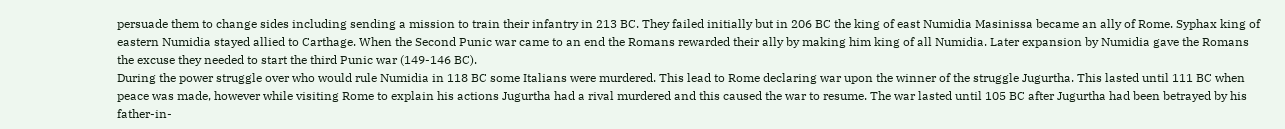persuade them to change sides including sending a mission to train their infantry in 213 BC. They failed initially but in 206 BC the king of east Numidia Masinissa became an ally of Rome. Syphax king of eastern Numidia stayed allied to Carthage. When the Second Punic war came to an end the Romans rewarded their ally by making him king of all Numidia. Later expansion by Numidia gave the Romans the excuse they needed to start the third Punic war (149-146 BC).
During the power struggle over who would rule Numidia in 118 BC some Italians were murdered. This lead to Rome declaring war upon the winner of the struggle Jugurtha. This lasted until 111 BC when peace was made, however while visiting Rome to explain his actions Jugurtha had a rival murdered and this caused the war to resume. The war lasted until 105 BC after Jugurtha had been betrayed by his father-in-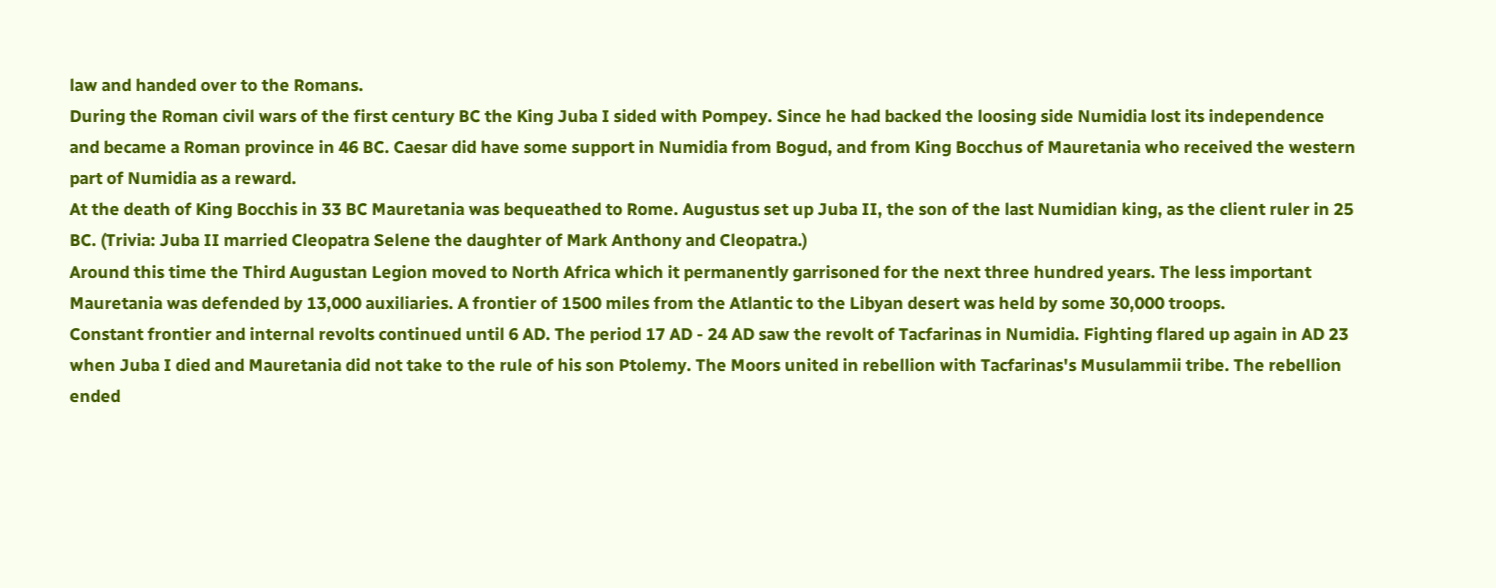law and handed over to the Romans.
During the Roman civil wars of the first century BC the King Juba I sided with Pompey. Since he had backed the loosing side Numidia lost its independence and became a Roman province in 46 BC. Caesar did have some support in Numidia from Bogud, and from King Bocchus of Mauretania who received the western part of Numidia as a reward.
At the death of King Bocchis in 33 BC Mauretania was bequeathed to Rome. Augustus set up Juba II, the son of the last Numidian king, as the client ruler in 25 BC. (Trivia: Juba II married Cleopatra Selene the daughter of Mark Anthony and Cleopatra.)
Around this time the Third Augustan Legion moved to North Africa which it permanently garrisoned for the next three hundred years. The less important Mauretania was defended by 13,000 auxiliaries. A frontier of 1500 miles from the Atlantic to the Libyan desert was held by some 30,000 troops.
Constant frontier and internal revolts continued until 6 AD. The period 17 AD - 24 AD saw the revolt of Tacfarinas in Numidia. Fighting flared up again in AD 23 when Juba I died and Mauretania did not take to the rule of his son Ptolemy. The Moors united in rebellion with Tacfarinas's Musulammii tribe. The rebellion ended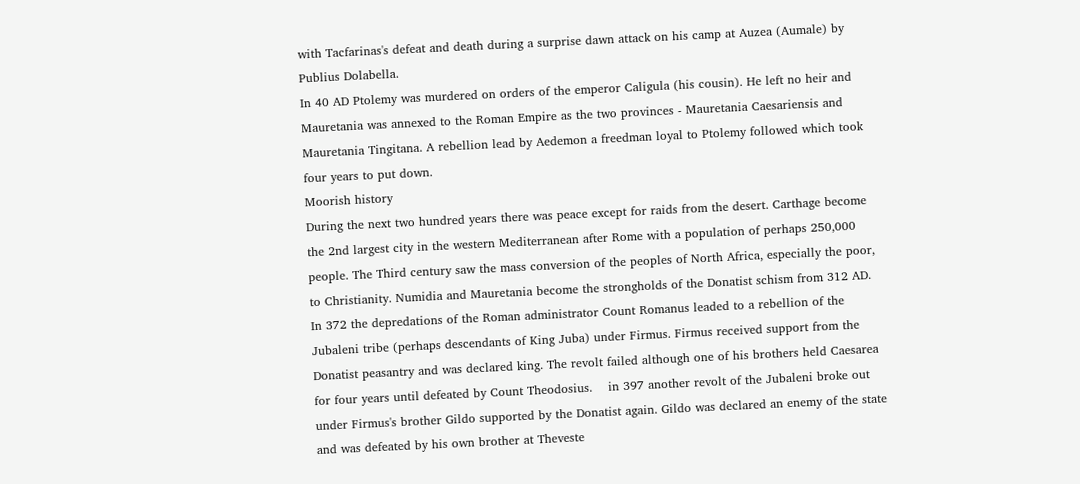with Tacfarinas's defeat and death during a surprise dawn attack on his camp at Auzea (Aumale) by Publius Dolabella.
In 40 AD Ptolemy was murdered on orders of the emperor Caligula (his cousin). He left no heir and Mauretania was annexed to the Roman Empire as the two provinces - Mauretania Caesariensis and Mauretania Tingitana. A rebellion lead by Aedemon a freedman loyal to Ptolemy followed which took four years to put down.
Moorish history
During the next two hundred years there was peace except for raids from the desert. Carthage become the 2nd largest city in the western Mediterranean after Rome with a population of perhaps 250,000 people. The Third century saw the mass conversion of the peoples of North Africa, especially the poor, to Christianity. Numidia and Mauretania become the strongholds of the Donatist schism from 312 AD.
In 372 the depredations of the Roman administrator Count Romanus leaded to a rebellion of the Jubaleni tribe (perhaps descendants of King Juba) under Firmus. Firmus received support from the Donatist peasantry and was declared king. The revolt failed although one of his brothers held Caesarea for four years until defeated by Count Theodosius.    in 397 another revolt of the Jubaleni broke out under Firmus's brother Gildo supported by the Donatist again. Gildo was declared an enemy of the state and was defeated by his own brother at Theveste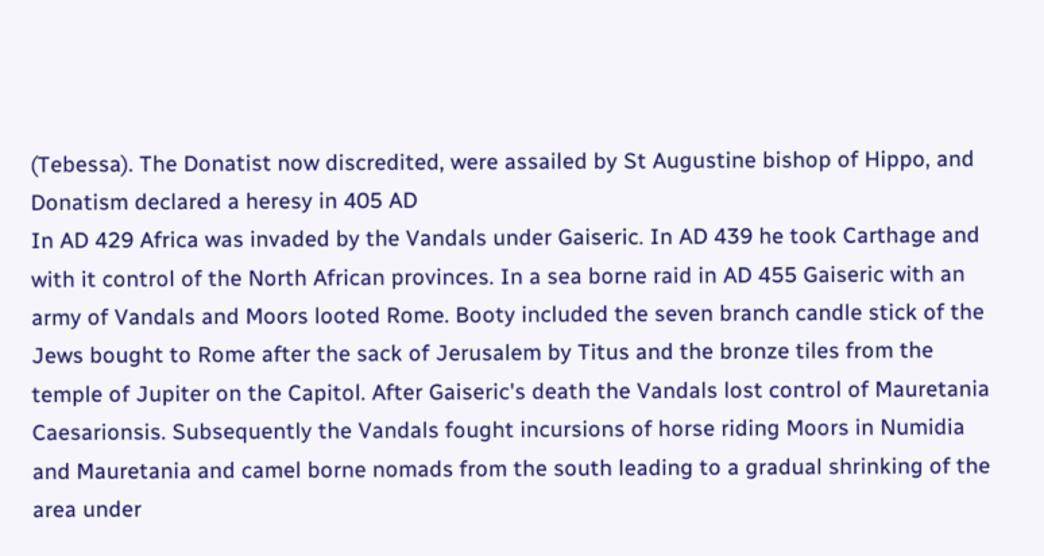(Tebessa). The Donatist now discredited, were assailed by St Augustine bishop of Hippo, and Donatism declared a heresy in 405 AD
In AD 429 Africa was invaded by the Vandals under Gaiseric. In AD 439 he took Carthage and with it control of the North African provinces. In a sea borne raid in AD 455 Gaiseric with an army of Vandals and Moors looted Rome. Booty included the seven branch candle stick of the Jews bought to Rome after the sack of Jerusalem by Titus and the bronze tiles from the temple of Jupiter on the Capitol. After Gaiseric's death the Vandals lost control of Mauretania Caesarionsis. Subsequently the Vandals fought incursions of horse riding Moors in Numidia and Mauretania and camel borne nomads from the south leading to a gradual shrinking of the area under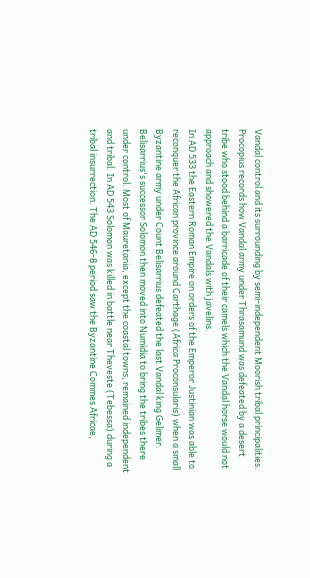Vandal control and its surrounding by semi-independent Moorish tribal principalities. Procopius records how Vandal army under Thrasamund was defeated by a desert tribe who stood behind a barricade of their camels which the Vandal horse would not approach and showered the Vandals with javelins.
In AD 533 the Eastern Roman Empire on orders of the Emperor Justinian was able to reconquer the African province around Carthage (Africa Proconsularis) when a small Byzantine army under Count Belisarrius defeated the last Vandal king Gelimer. Belisarrius's successor Solomon then moved into Numidia to bring the tribes there under control. Most of Mauretania, except the coastal towns, remained independent and tribal. In AD 543 Solomon was killed in battle near Theveste (Tebessa) during a tribal insurrection. The AD 546-8 period saw the Byzantine Commes Africae,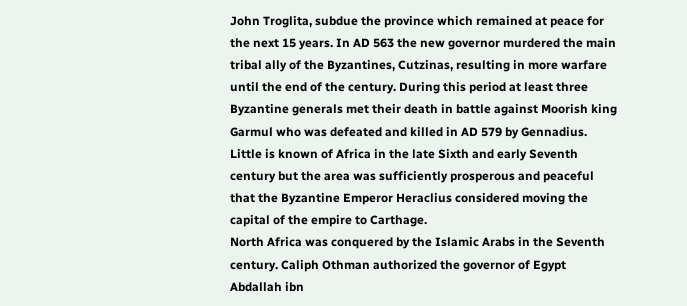John Troglita, subdue the province which remained at peace for the next 15 years. In AD 563 the new governor murdered the main tribal ally of the Byzantines, Cutzinas, resulting in more warfare until the end of the century. During this period at least three Byzantine generals met their death in battle against Moorish king Garmul who was defeated and killed in AD 579 by Gennadius. Little is known of Africa in the late Sixth and early Seventh century but the area was sufficiently prosperous and peaceful that the Byzantine Emperor Heraclius considered moving the capital of the empire to Carthage.
North Africa was conquered by the Islamic Arabs in the Seventh century. Caliph Othman authorized the governor of Egypt Abdallah ibn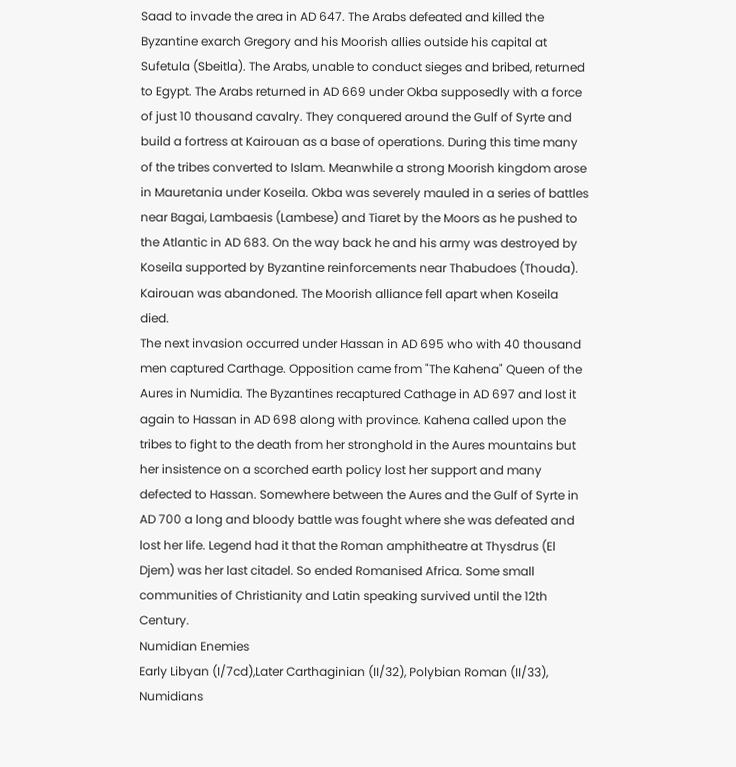Saad to invade the area in AD 647. The Arabs defeated and killed the Byzantine exarch Gregory and his Moorish allies outside his capital at Sufetula (Sbeitla). The Arabs, unable to conduct sieges and bribed, returned to Egypt. The Arabs returned in AD 669 under Okba supposedly with a force of just 10 thousand cavalry. They conquered around the Gulf of Syrte and build a fortress at Kairouan as a base of operations. During this time many of the tribes converted to Islam. Meanwhile a strong Moorish kingdom arose in Mauretania under Koseila. Okba was severely mauled in a series of battles near Bagai, Lambaesis (Lambese) and Tiaret by the Moors as he pushed to the Atlantic in AD 683. On the way back he and his army was destroyed by Koseila supported by Byzantine reinforcements near Thabudoes (Thouda). Kairouan was abandoned. The Moorish alliance fell apart when Koseila died.
The next invasion occurred under Hassan in AD 695 who with 40 thousand men captured Carthage. Opposition came from "The Kahena" Queen of the Aures in Numidia. The Byzantines recaptured Cathage in AD 697 and lost it again to Hassan in AD 698 along with province. Kahena called upon the tribes to fight to the death from her stronghold in the Aures mountains but her insistence on a scorched earth policy lost her support and many defected to Hassan. Somewhere between the Aures and the Gulf of Syrte in AD 700 a long and bloody battle was fought where she was defeated and lost her life. Legend had it that the Roman amphitheatre at Thysdrus (El Djem) was her last citadel. So ended Romanised Africa. Some small communities of Christianity and Latin speaking survived until the 12th Century.
Numidian Enemies
Early Libyan (I/7cd),Later Carthaginian (II/32), Polybian Roman (II/33), Numidians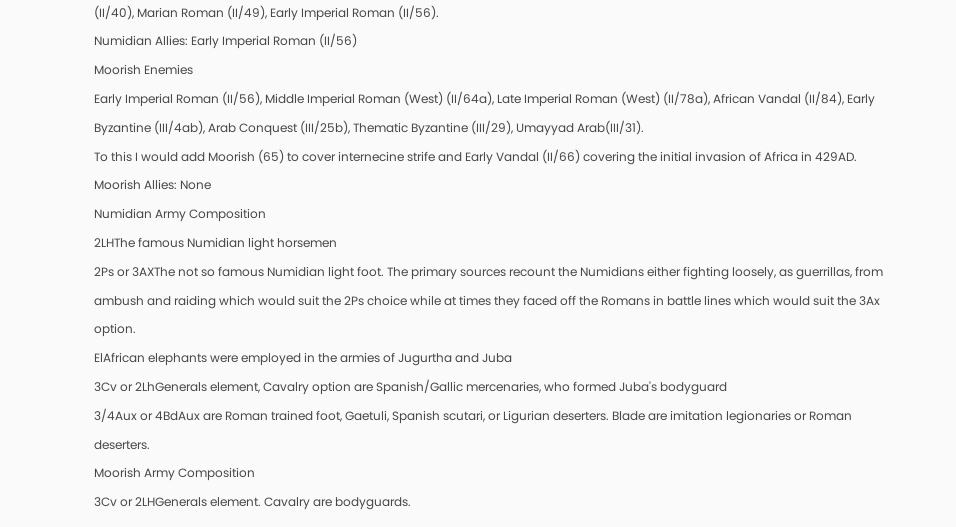(II/40), Marian Roman (II/49), Early Imperial Roman (II/56).
Numidian Allies: Early Imperial Roman (II/56)
Moorish Enemies
Early Imperial Roman (II/56), Middle Imperial Roman (West) (II/64a), Late Imperial Roman (West) (II/78a), African Vandal (II/84), Early Byzantine (III/4ab), Arab Conquest (III/25b), Thematic Byzantine (III/29), Umayyad Arab(III/31).
To this I would add Moorish (65) to cover internecine strife and Early Vandal (II/66) covering the initial invasion of Africa in 429AD.
Moorish Allies: None
Numidian Army Composition
2LHThe famous Numidian light horsemen
2Ps or 3AXThe not so famous Numidian light foot. The primary sources recount the Numidians either fighting loosely, as guerrillas, from ambush and raiding which would suit the 2Ps choice while at times they faced off the Romans in battle lines which would suit the 3Ax option.
ElAfrican elephants were employed in the armies of Jugurtha and Juba
3Cv or 2LhGenerals element, Cavalry option are Spanish/Gallic mercenaries, who formed Juba's bodyguard
3/4Aux or 4BdAux are Roman trained foot, Gaetuli, Spanish scutari, or Ligurian deserters. Blade are imitation legionaries or Roman deserters.
Moorish Army Composition
3Cv or 2LHGenerals element. Cavalry are bodyguards.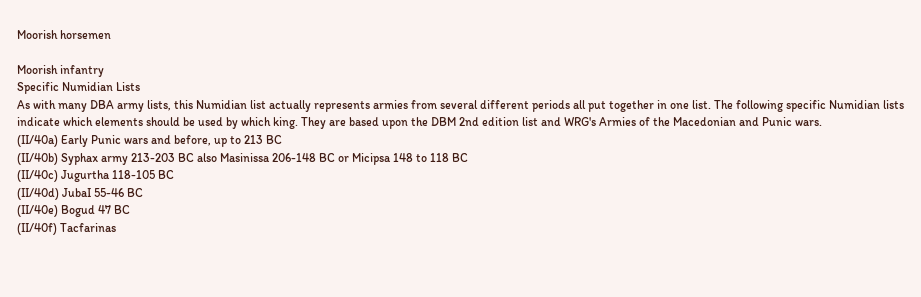Moorish horsemen

Moorish infantry
Specific Numidian Lists
As with many DBA army lists, this Numidian list actually represents armies from several different periods all put together in one list. The following specific Numidian lists indicate which elements should be used by which king. They are based upon the DBM 2nd edition list and WRG's Armies of the Macedonian and Punic wars.
(II/40a) Early Punic wars and before, up to 213 BC
(II/40b) Syphax army 213-203 BC also Masinissa 206-148 BC or Micipsa 148 to 118 BC
(II/40c) Jugurtha 118-105 BC
(II/40d) JubaI 55-46 BC
(II/40e) Bogud 47 BC
(II/40f) Tacfarinas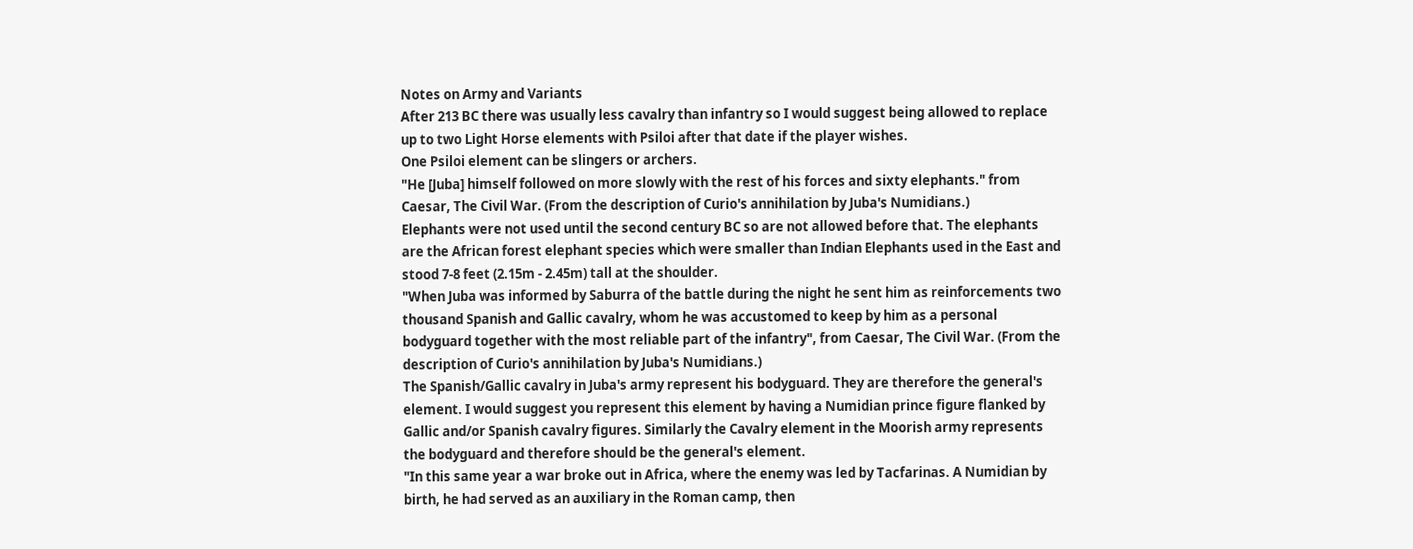Notes on Army and Variants
After 213 BC there was usually less cavalry than infantry so I would suggest being allowed to replace up to two Light Horse elements with Psiloi after that date if the player wishes.
One Psiloi element can be slingers or archers.
"He [Juba] himself followed on more slowly with the rest of his forces and sixty elephants." from Caesar, The Civil War. (From the description of Curio's annihilation by Juba's Numidians.)
Elephants were not used until the second century BC so are not allowed before that. The elephants are the African forest elephant species which were smaller than Indian Elephants used in the East and stood 7-8 feet (2.15m - 2.45m) tall at the shoulder.
"When Juba was informed by Saburra of the battle during the night he sent him as reinforcements two thousand Spanish and Gallic cavalry, whom he was accustomed to keep by him as a personal bodyguard together with the most reliable part of the infantry", from Caesar, The Civil War. (From the description of Curio's annihilation by Juba's Numidians.)
The Spanish/Gallic cavalry in Juba's army represent his bodyguard. They are therefore the general's element. I would suggest you represent this element by having a Numidian prince figure flanked by Gallic and/or Spanish cavalry figures. Similarly the Cavalry element in the Moorish army represents the bodyguard and therefore should be the general's element.
"In this same year a war broke out in Africa, where the enemy was led by Tacfarinas. A Numidian by birth, he had served as an auxiliary in the Roman camp, then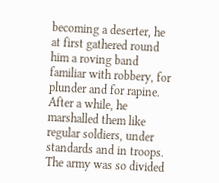becoming a deserter, he at first gathered round him a roving band familiar with robbery, for plunder and for rapine. After a while, he marshalled them like regular soldiers, under standards and in troops. The army was so divided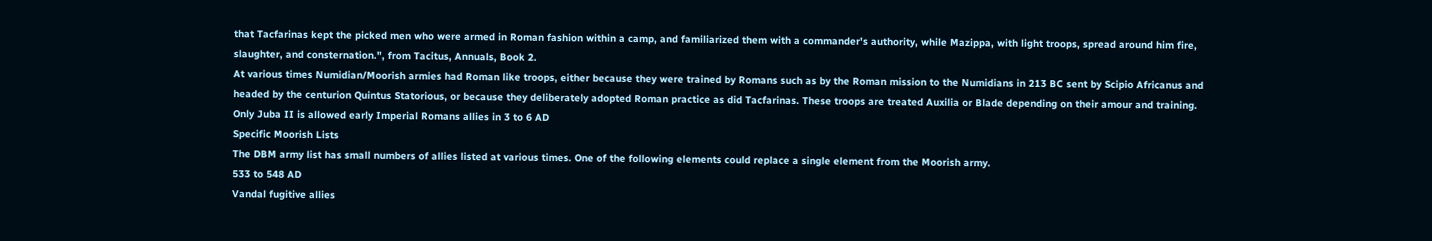that Tacfarinas kept the picked men who were armed in Roman fashion within a camp, and familiarized them with a commander's authority, while Mazippa, with light troops, spread around him fire, slaughter, and consternation.", from Tacitus, Annuals, Book 2.
At various times Numidian/Moorish armies had Roman like troops, either because they were trained by Romans such as by the Roman mission to the Numidians in 213 BC sent by Scipio Africanus and headed by the centurion Quintus Statorious, or because they deliberately adopted Roman practice as did Tacfarinas. These troops are treated Auxilia or Blade depending on their amour and training.
Only Juba II is allowed early Imperial Romans allies in 3 to 6 AD
Specific Moorish Lists
The DBM army list has small numbers of allies listed at various times. One of the following elements could replace a single element from the Moorish army.
533 to 548 AD
Vandal fugitive allies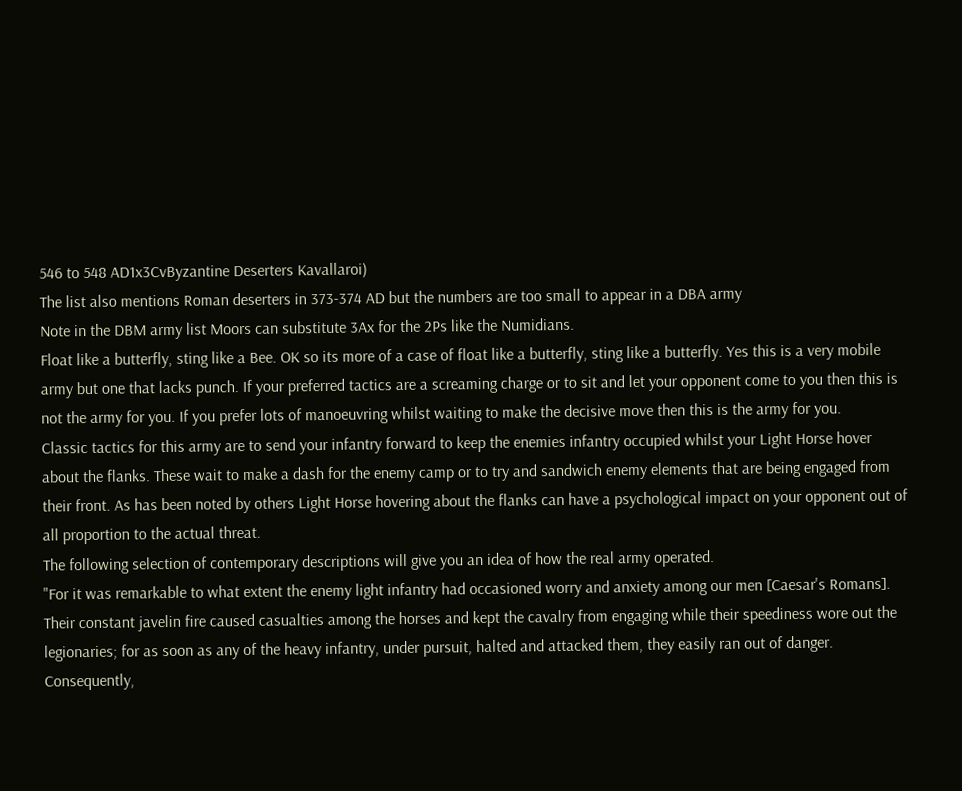546 to 548 AD1x3CvByzantine Deserters Kavallaroi)
The list also mentions Roman deserters in 373-374 AD but the numbers are too small to appear in a DBA army
Note in the DBM army list Moors can substitute 3Ax for the 2Ps like the Numidians.
Float like a butterfly, sting like a Bee. OK so its more of a case of float like a butterfly, sting like a butterfly. Yes this is a very mobile army but one that lacks punch. If your preferred tactics are a screaming charge or to sit and let your opponent come to you then this is not the army for you. If you prefer lots of manoeuvring whilst waiting to make the decisive move then this is the army for you.
Classic tactics for this army are to send your infantry forward to keep the enemies infantry occupied whilst your Light Horse hover about the flanks. These wait to make a dash for the enemy camp or to try and sandwich enemy elements that are being engaged from their front. As has been noted by others Light Horse hovering about the flanks can have a psychological impact on your opponent out of all proportion to the actual threat.
The following selection of contemporary descriptions will give you an idea of how the real army operated.
"For it was remarkable to what extent the enemy light infantry had occasioned worry and anxiety among our men [Caesar's Romans]. Their constant javelin fire caused casualties among the horses and kept the cavalry from engaging while their speediness wore out the legionaries; for as soon as any of the heavy infantry, under pursuit, halted and attacked them, they easily ran out of danger. Consequently,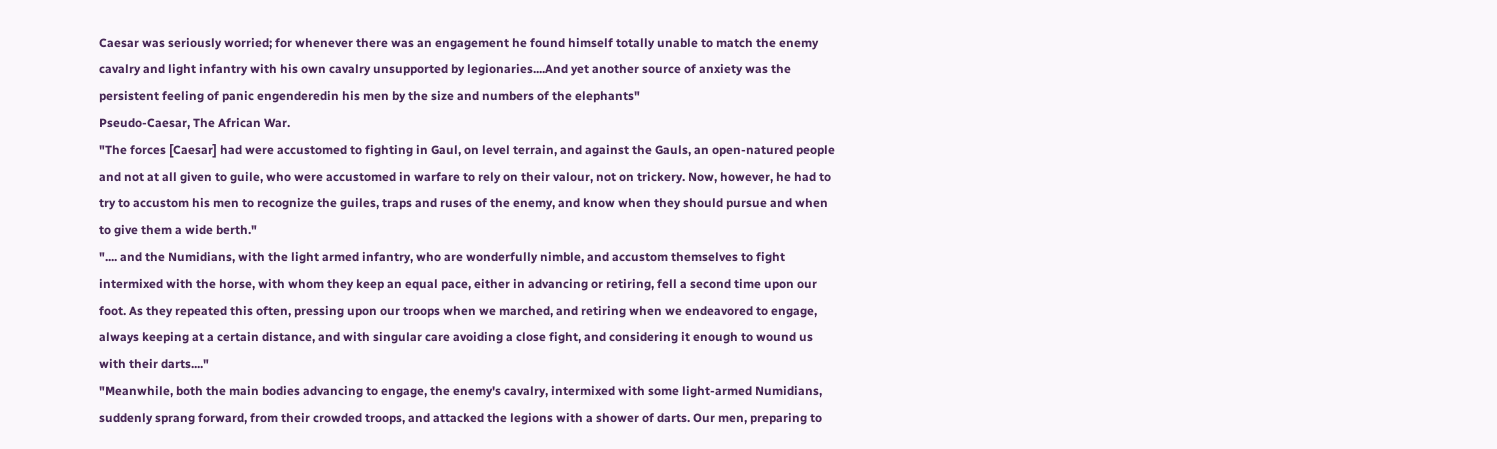Caesar was seriously worried; for whenever there was an engagement he found himself totally unable to match the enemy cavalry and light infantry with his own cavalry unsupported by legionaries....And yet another source of anxiety was the persistent feeling of panic engenderedin his men by the size and numbers of the elephants"
Pseudo-Caesar, The African War.
"The forces [Caesar] had were accustomed to fighting in Gaul, on level terrain, and against the Gauls, an open-natured people and not at all given to guile, who were accustomed in warfare to rely on their valour, not on trickery. Now, however, he had to try to accustom his men to recognize the guiles, traps and ruses of the enemy, and know when they should pursue and when to give them a wide berth."
".... and the Numidians, with the light armed infantry, who are wonderfully nimble, and accustom themselves to fight intermixed with the horse, with whom they keep an equal pace, either in advancing or retiring, fell a second time upon our foot. As they repeated this often, pressing upon our troops when we marched, and retiring when we endeavored to engage, always keeping at a certain distance, and with singular care avoiding a close fight, and considering it enough to wound us with their darts...."
"Meanwhile, both the main bodies advancing to engage, the enemy's cavalry, intermixed with some light-armed Numidians, suddenly sprang forward, from their crowded troops, and attacked the legions with a shower of darts. Our men, preparing to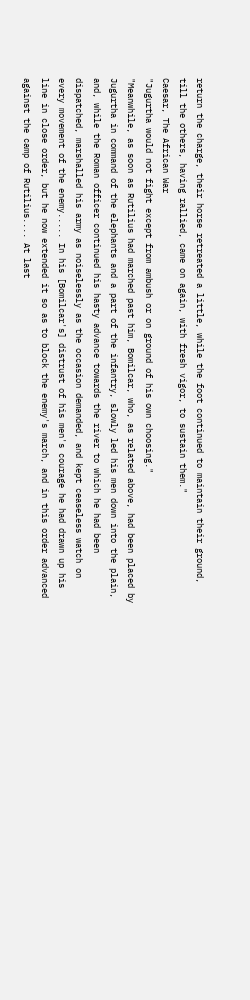return the charge, their horse retreated a little, while the foot continued to maintain their ground, till the others, having rallied, came on again, with fresh vigor, to sustain them."
Caesar, The African War
"Jugurtha would not fight except from ambush or on ground of his own choosing."
"Meanwhile, as soon as Rutilius had marched past him, Bomilcar, who, as related above, had been placed by Jugurtha in command of the elephants and a part of the infantry, slowly led his men down into the plain, and, while the Roman officer continued his hasty advance towards the river to which he had been dispatched, marshalled his army as noiselessly as the occasion demanded, and kept ceaseless watch on every movement of the enemy..... In his [Bomilcar's] distrust of his men's courage he had drawn up his line in close order, but he now extended it so as to block the enemy's march, and in this order advanced against the camp of Rutilius.... At last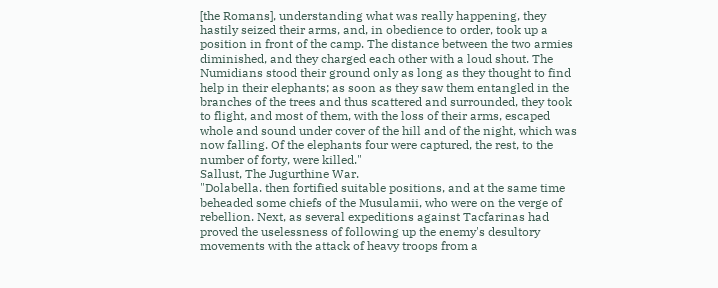[the Romans], understanding what was really happening, they hastily seized their arms, and, in obedience to order, took up a position in front of the camp. The distance between the two armies diminished, and they charged each other with a loud shout. The Numidians stood their ground only as long as they thought to find help in their elephants; as soon as they saw them entangled in the branches of the trees and thus scattered and surrounded, they took to flight, and most of them, with the loss of their arms, escaped whole and sound under cover of the hill and of the night, which was now falling. Of the elephants four were captured, the rest, to the number of forty, were killed."
Sallust, The Jugurthine War.
"Dolabella. then fortified suitable positions, and at the same time beheaded some chiefs of the Musulamii, who were on the verge of rebellion. Next, as several expeditions against Tacfarinas had proved the uselessness of following up the enemy's desultory movements with the attack of heavy troops from a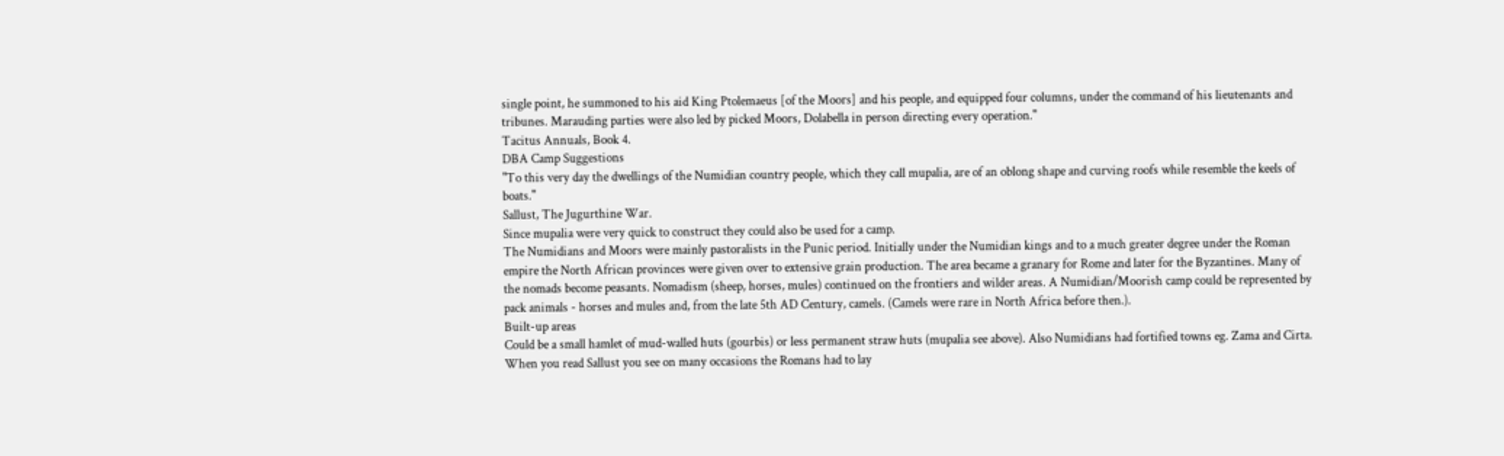single point, he summoned to his aid King Ptolemaeus [of the Moors] and his people, and equipped four columns, under the command of his lieutenants and tribunes. Marauding parties were also led by picked Moors, Dolabella in person directing every operation."
Tacitus Annuals, Book 4.
DBA Camp Suggestions
"To this very day the dwellings of the Numidian country people, which they call mupalia, are of an oblong shape and curving roofs while resemble the keels of boats."
Sallust, The Jugurthine War.
Since mupalia were very quick to construct they could also be used for a camp.
The Numidians and Moors were mainly pastoralists in the Punic period. Initially under the Numidian kings and to a much greater degree under the Roman empire the North African provinces were given over to extensive grain production. The area became a granary for Rome and later for the Byzantines. Many of the nomads become peasants. Nomadism (sheep, horses, mules) continued on the frontiers and wilder areas. A Numidian/Moorish camp could be represented by pack animals - horses and mules and, from the late 5th AD Century, camels. (Camels were rare in North Africa before then.).
Built-up areas
Could be a small hamlet of mud-walled huts (gourbis) or less permanent straw huts (mupalia see above). Also Numidians had fortified towns eg. Zama and Cirta. When you read Sallust you see on many occasions the Romans had to lay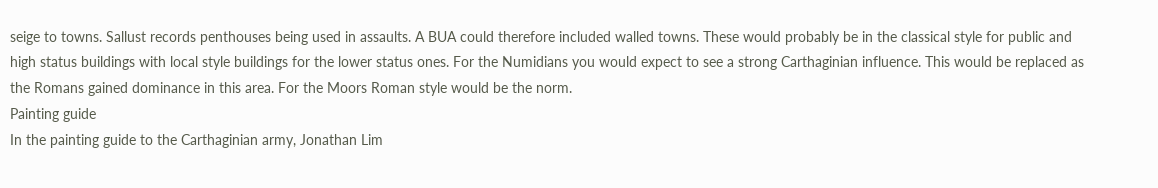seige to towns. Sallust records penthouses being used in assaults. A BUA could therefore included walled towns. These would probably be in the classical style for public and high status buildings with local style buildings for the lower status ones. For the Numidians you would expect to see a strong Carthaginian influence. This would be replaced as the Romans gained dominance in this area. For the Moors Roman style would be the norm.
Painting guide
In the painting guide to the Carthaginian army, Jonathan Lim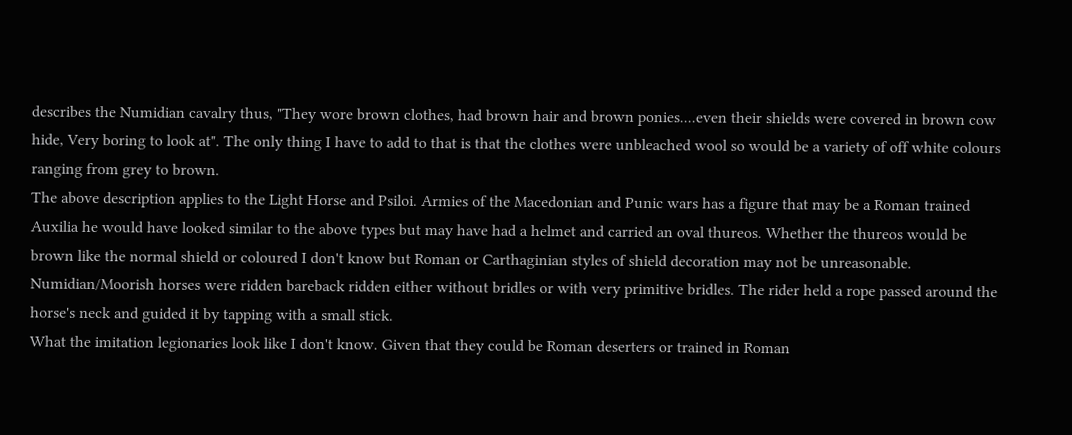describes the Numidian cavalry thus, "They wore brown clothes, had brown hair and brown ponies....even their shields were covered in brown cow hide, Very boring to look at". The only thing I have to add to that is that the clothes were unbleached wool so would be a variety of off white colours ranging from grey to brown.
The above description applies to the Light Horse and Psiloi. Armies of the Macedonian and Punic wars has a figure that may be a Roman trained Auxilia he would have looked similar to the above types but may have had a helmet and carried an oval thureos. Whether the thureos would be brown like the normal shield or coloured I don't know but Roman or Carthaginian styles of shield decoration may not be unreasonable.
Numidian/Moorish horses were ridden bareback ridden either without bridles or with very primitive bridles. The rider held a rope passed around the horse's neck and guided it by tapping with a small stick.
What the imitation legionaries look like I don't know. Given that they could be Roman deserters or trained in Roman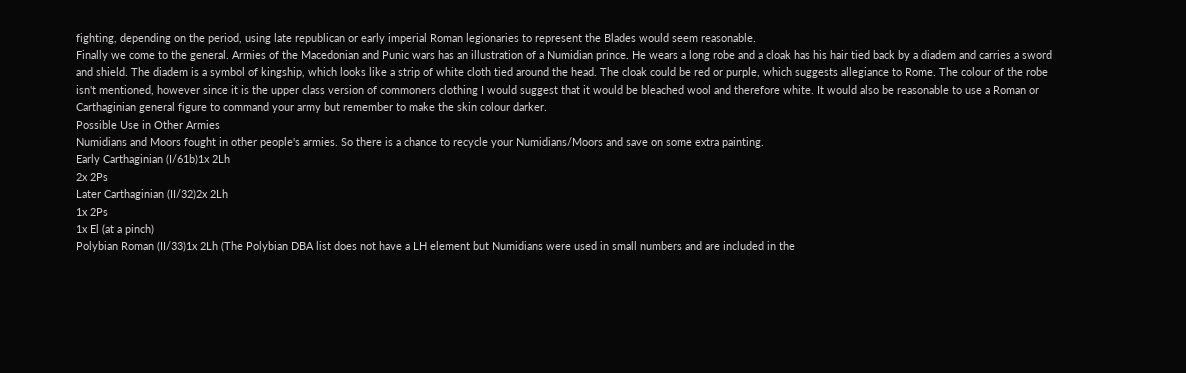fighting, depending on the period, using late republican or early imperial Roman legionaries to represent the Blades would seem reasonable.
Finally we come to the general. Armies of the Macedonian and Punic wars has an illustration of a Numidian prince. He wears a long robe and a cloak has his hair tied back by a diadem and carries a sword and shield. The diadem is a symbol of kingship, which looks like a strip of white cloth tied around the head. The cloak could be red or purple, which suggests allegiance to Rome. The colour of the robe isn't mentioned, however since it is the upper class version of commoners clothing I would suggest that it would be bleached wool and therefore white. It would also be reasonable to use a Roman or Carthaginian general figure to command your army but remember to make the skin colour darker.
Possible Use in Other Armies
Numidians and Moors fought in other people's armies. So there is a chance to recycle your Numidians/Moors and save on some extra painting.
Early Carthaginian (I/61b)1x 2Lh
2x 2Ps
Later Carthaginian (II/32)2x 2Lh
1x 2Ps
1x El (at a pinch)
Polybian Roman (II/33)1x 2Lh (The Polybian DBA list does not have a LH element but Numidians were used in small numbers and are included in the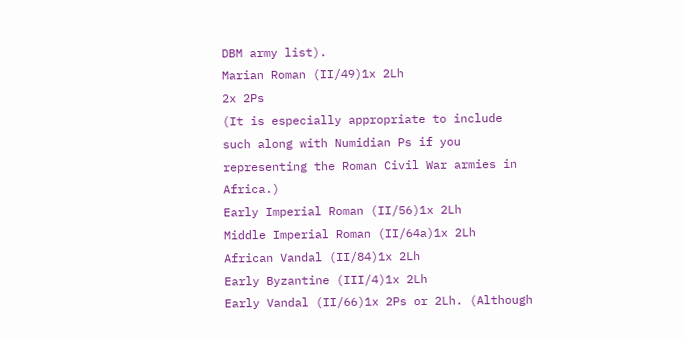DBM army list).
Marian Roman (II/49)1x 2Lh
2x 2Ps
(It is especially appropriate to include such along with Numidian Ps if you representing the Roman Civil War armies in Africa.)
Early Imperial Roman (II/56)1x 2Lh
Middle Imperial Roman (II/64a)1x 2Lh
African Vandal (II/84)1x 2Lh
Early Byzantine (III/4)1x 2Lh
Early Vandal (II/66)1x 2Ps or 2Lh. (Although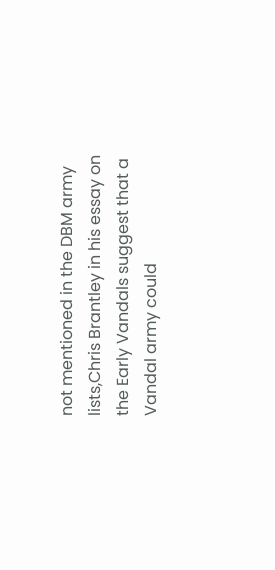not mentioned in the DBM army lists,Chris Brantley in his essay on the Early Vandals suggest that a Vandal army could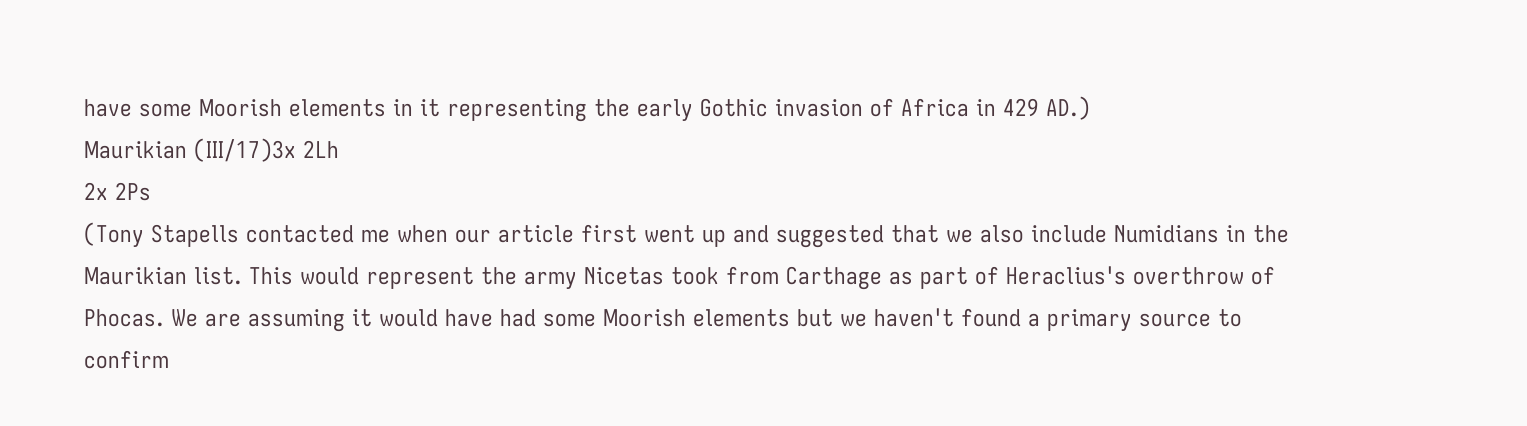have some Moorish elements in it representing the early Gothic invasion of Africa in 429 AD.)
Maurikian (III/17)3x 2Lh
2x 2Ps
(Tony Stapells contacted me when our article first went up and suggested that we also include Numidians in the Maurikian list. This would represent the army Nicetas took from Carthage as part of Heraclius's overthrow of Phocas. We are assuming it would have had some Moorish elements but we haven't found a primary source to confirm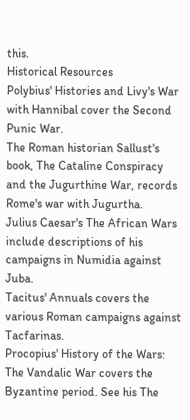this.
Historical Resources
Polybius' Histories and Livy's War with Hannibal cover the Second Punic War.
The Roman historian Sallust's book, The Cataline Conspiracy and the Jugurthine War, records Rome's war with Jugurtha.
Julius Caesar's The African Wars include descriptions of his campaigns in Numidia against Juba.
Tacitus' Annuals covers the various Roman campaigns against Tacfarinas.
Procopius' History of the Wars: The Vandalic War covers the Byzantine period. See his The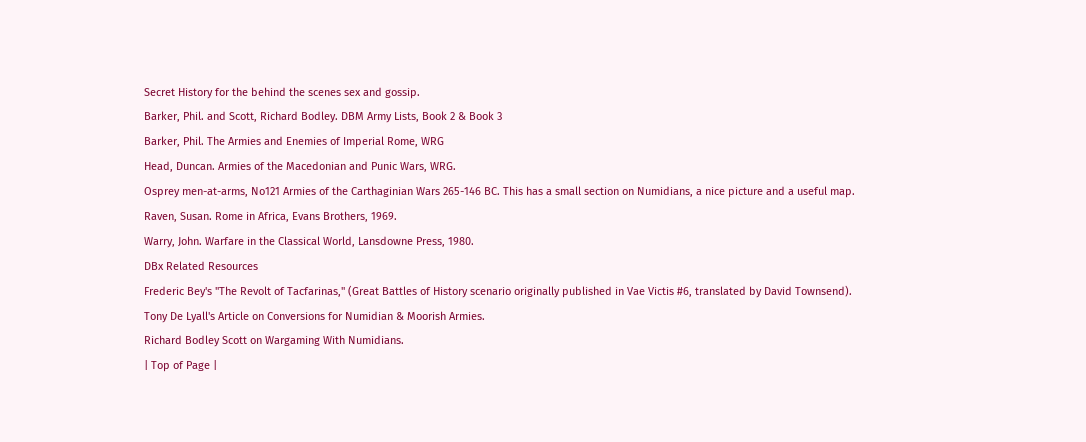Secret History for the behind the scenes sex and gossip.
Barker, Phil. and Scott, Richard Bodley. DBM Army Lists, Book 2 & Book 3
Barker, Phil. The Armies and Enemies of Imperial Rome, WRG
Head, Duncan. Armies of the Macedonian and Punic Wars, WRG.
Osprey men-at-arms, No121 Armies of the Carthaginian Wars 265-146 BC. This has a small section on Numidians, a nice picture and a useful map.
Raven, Susan. Rome in Africa, Evans Brothers, 1969.
Warry, John. Warfare in the Classical World, Lansdowne Press, 1980.
DBx Related Resources
Frederic Bey's "The Revolt of Tacfarinas," (Great Battles of History scenario originally published in Vae Victis #6, translated by David Townsend).
Tony De Lyall's Article on Conversions for Numidian & Moorish Armies.
Richard Bodley Scott on Wargaming With Numidians.
| Top of Page |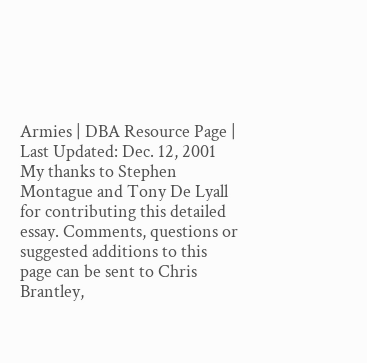Armies | DBA Resource Page |
Last Updated: Dec. 12, 2001
My thanks to Stephen Montague and Tony De Lyall for contributing this detailed essay. Comments, questions or suggested additions to this page can be sent to Chris Brantley,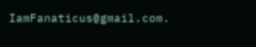IamFanaticus@gmail.com.